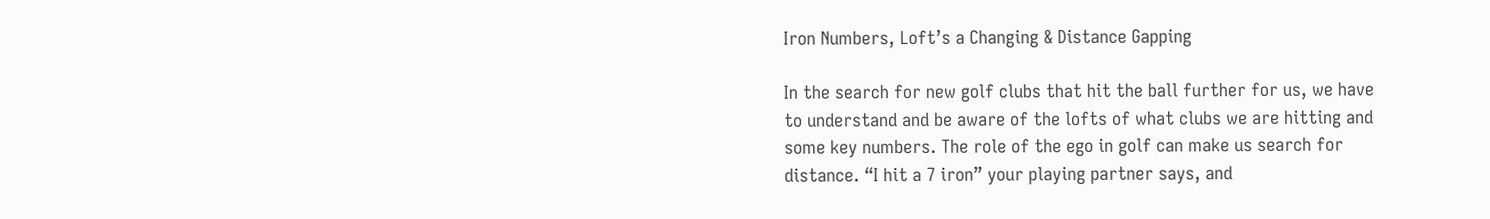Iron Numbers, Loft’s a Changing & Distance Gapping

In the search for new golf clubs that hit the ball further for us, we have to understand and be aware of the lofts of what clubs we are hitting and some key numbers. The role of the ego in golf can make us search for distance. “I hit a 7 iron” your playing partner says, and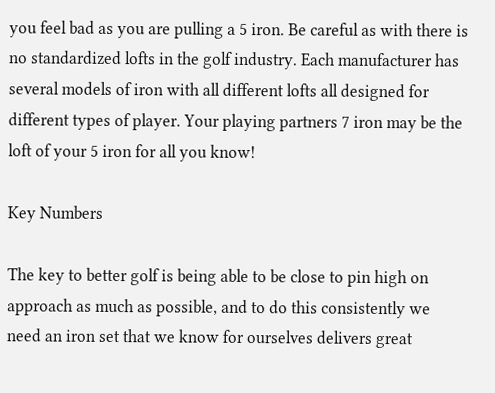you feel bad as you are pulling a 5 iron. Be careful as with there is no standardized lofts in the golf industry. Each manufacturer has several models of iron with all different lofts all designed for different types of player. Your playing partners 7 iron may be the loft of your 5 iron for all you know!

Key Numbers

The key to better golf is being able to be close to pin high on approach as much as possible, and to do this consistently we need an iron set that we know for ourselves delivers great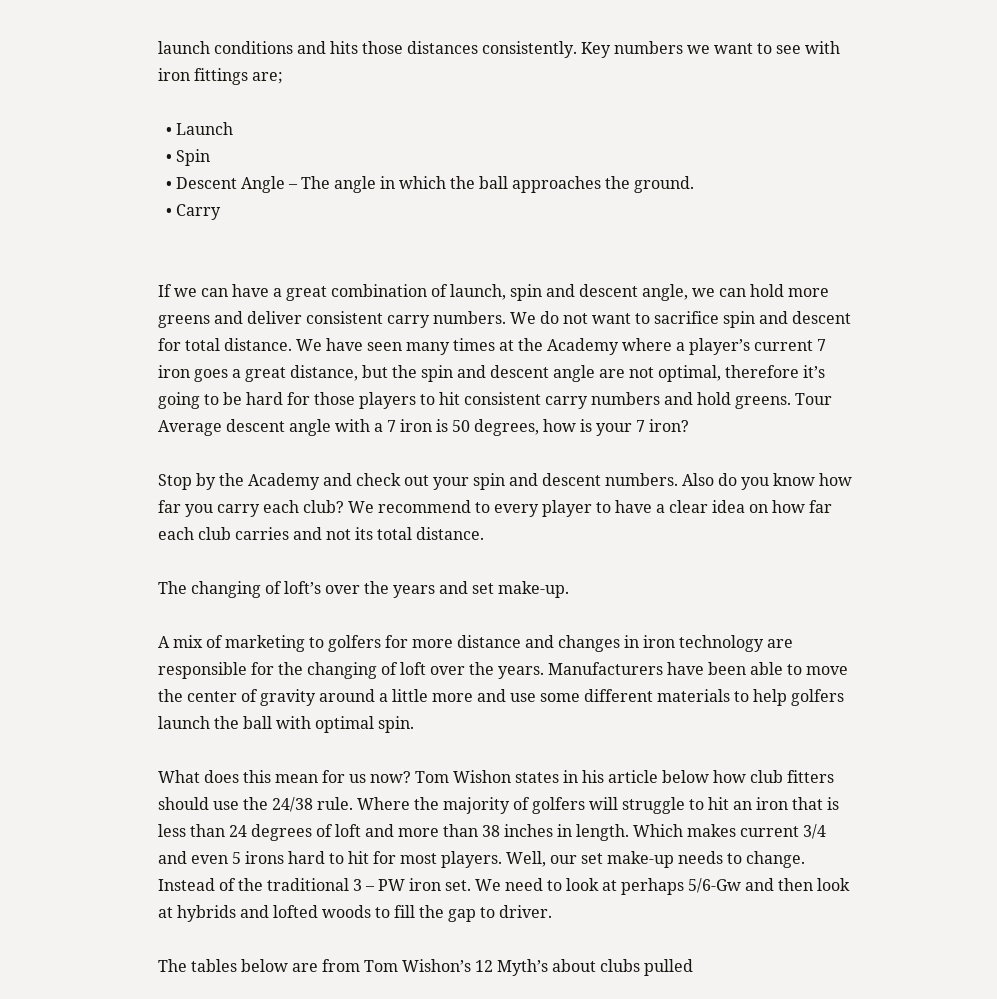launch conditions and hits those distances consistently. Key numbers we want to see with iron fittings are;

  • Launch
  • Spin
  • Descent Angle – The angle in which the ball approaches the ground.
  • Carry


If we can have a great combination of launch, spin and descent angle, we can hold more greens and deliver consistent carry numbers. We do not want to sacrifice spin and descent for total distance. We have seen many times at the Academy where a player’s current 7 iron goes a great distance, but the spin and descent angle are not optimal, therefore it’s going to be hard for those players to hit consistent carry numbers and hold greens. Tour Average descent angle with a 7 iron is 50 degrees, how is your 7 iron?

Stop by the Academy and check out your spin and descent numbers. Also do you know how far you carry each club? We recommend to every player to have a clear idea on how far each club carries and not its total distance.

The changing of loft’s over the years and set make-up.

A mix of marketing to golfers for more distance and changes in iron technology are responsible for the changing of loft over the years. Manufacturers have been able to move the center of gravity around a little more and use some different materials to help golfers launch the ball with optimal spin.

What does this mean for us now? Tom Wishon states in his article below how club fitters should use the 24/38 rule. Where the majority of golfers will struggle to hit an iron that is less than 24 degrees of loft and more than 38 inches in length. Which makes current 3/4 and even 5 irons hard to hit for most players. Well, our set make-up needs to change. Instead of the traditional 3 – PW iron set. We need to look at perhaps 5/6-Gw and then look at hybrids and lofted woods to fill the gap to driver.

The tables below are from Tom Wishon’s 12 Myth’s about clubs pulled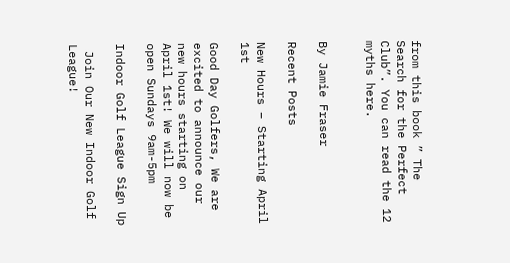from this book ” The Search for the Perfect Club”. You can read the 12 myths here.


By Jamie Fraser

Recent Posts

New Hours – Starting April 1st

Good Day Golfers, We are excited to announce our new hours starting on April 1st! We will now be open Sundays 9am-5pm

Indoor Golf League Sign Up

 Join Our New Indoor Golf League!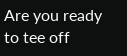Are you ready to tee off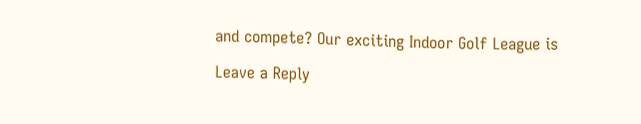and compete? Our exciting Indoor Golf League is

Leave a Reply